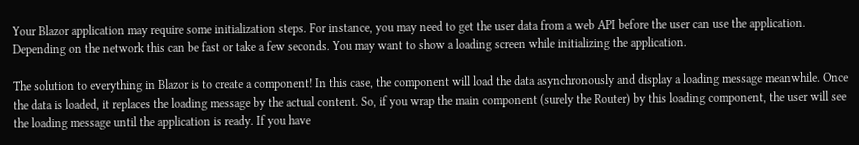Your Blazor application may require some initialization steps. For instance, you may need to get the user data from a web API before the user can use the application. Depending on the network this can be fast or take a few seconds. You may want to show a loading screen while initializing the application.

The solution to everything in Blazor is to create a component! In this case, the component will load the data asynchronously and display a loading message meanwhile. Once the data is loaded, it replaces the loading message by the actual content. So, if you wrap the main component (surely the Router) by this loading component, the user will see the loading message until the application is ready. If you have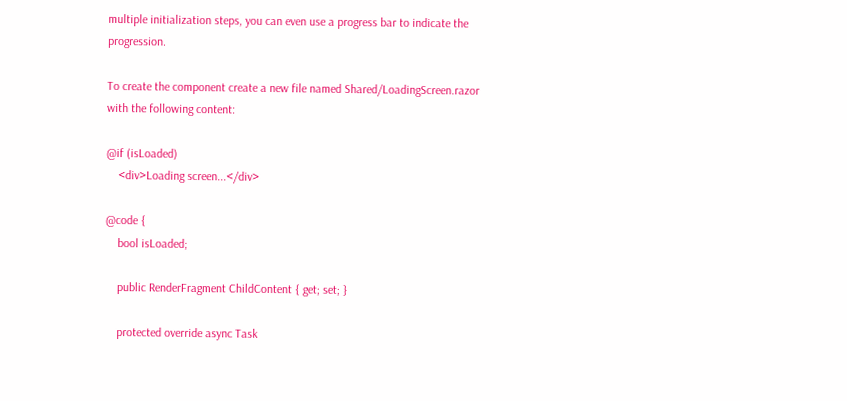multiple initialization steps, you can even use a progress bar to indicate the progression.

To create the component create a new file named Shared/LoadingScreen.razor with the following content:

@if (isLoaded)
    <div>Loading screen...</div>

@code {
    bool isLoaded;

    public RenderFragment ChildContent { get; set; }

    protected override async Task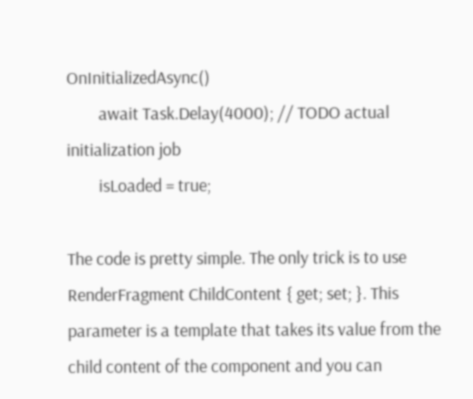OnInitializedAsync()
        await Task.Delay(4000); // TODO actual initialization job
        isLoaded = true;

The code is pretty simple. The only trick is to use RenderFragment ChildContent { get; set; }. This parameter is a template that takes its value from the child content of the component and you can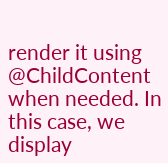render it using @ChildContent when needed. In this case, we display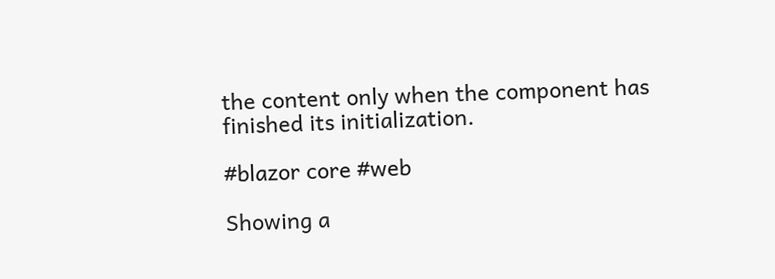the content only when the component has finished its initialization.

#blazor core #web

Showing a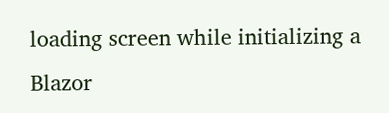loading screen while initializing a Blazor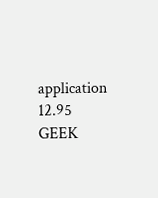application
12.95 GEEK